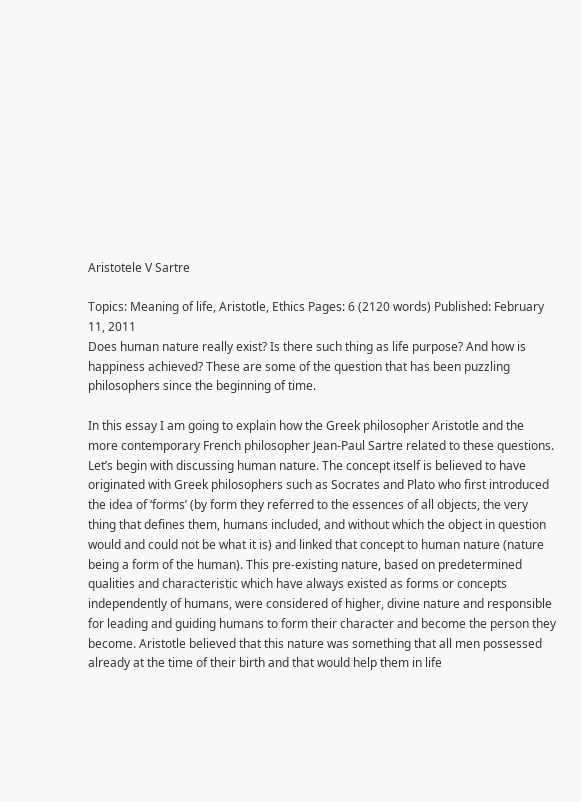Aristotele V Sartre

Topics: Meaning of life, Aristotle, Ethics Pages: 6 (2120 words) Published: February 11, 2011
Does human nature really exist? Is there such thing as life purpose? And how is happiness achieved? These are some of the question that has been puzzling philosophers since the beginning of time.

In this essay I am going to explain how the Greek philosopher Aristotle and the more contemporary French philosopher Jean-Paul Sartre related to these questions.
Let’s begin with discussing human nature. The concept itself is believed to have originated with Greek philosophers such as Socrates and Plato who first introduced the idea of ‘forms’ (by form they referred to the essences of all objects, the very thing that defines them, humans included, and without which the object in question would and could not be what it is) and linked that concept to human nature (nature being a form of the human). This pre-existing nature, based on predetermined qualities and characteristic which have always existed as forms or concepts independently of humans, were considered of higher, divine nature and responsible for leading and guiding humans to form their character and become the person they become. Aristotle believed that this nature was something that all men possessed already at the time of their birth and that would help them in life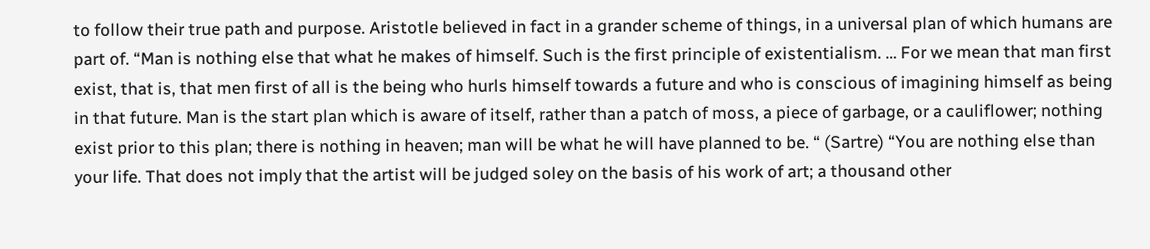to follow their true path and purpose. Aristotle believed in fact in a grander scheme of things, in a universal plan of which humans are part of. “Man is nothing else that what he makes of himself. Such is the first principle of existentialism. … For we mean that man first exist, that is, that men first of all is the being who hurls himself towards a future and who is conscious of imagining himself as being in that future. Man is the start plan which is aware of itself, rather than a patch of moss, a piece of garbage, or a cauliflower; nothing exist prior to this plan; there is nothing in heaven; man will be what he will have planned to be. “ (Sartre) “You are nothing else than your life. That does not imply that the artist will be judged soley on the basis of his work of art; a thousand other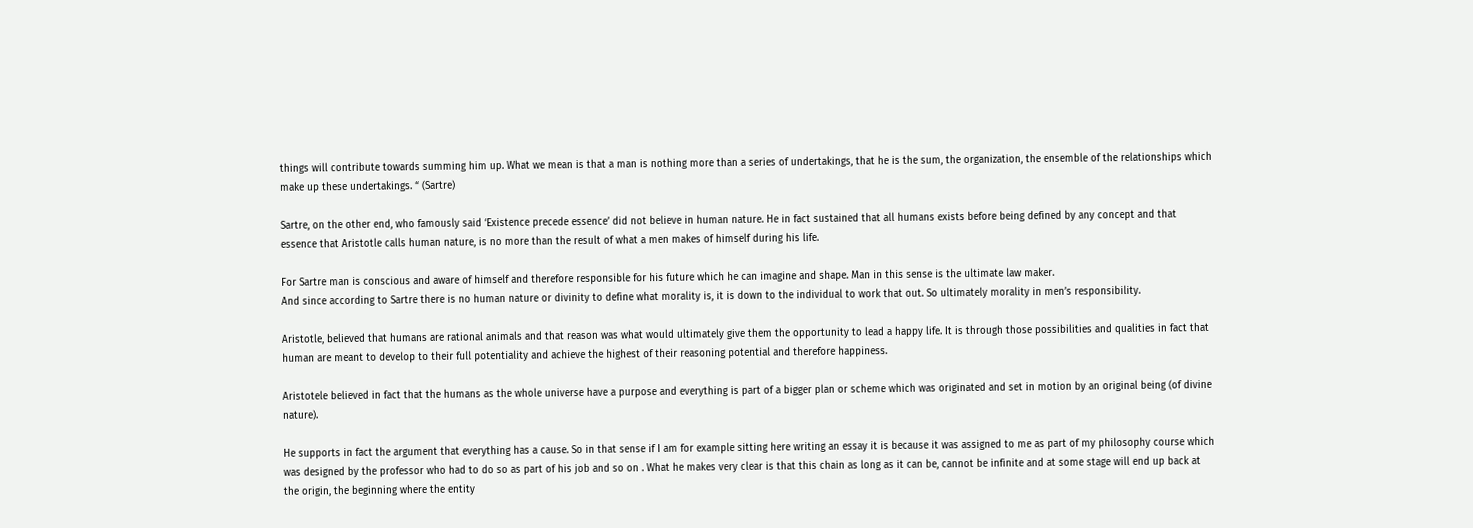things will contribute towards summing him up. What we mean is that a man is nothing more than a series of undertakings, that he is the sum, the organization, the ensemble of the relationships which make up these undertakings. “ (Sartre)

Sartre, on the other end, who famously said ‘Existence precede essence’ did not believe in human nature. He in fact sustained that all humans exists before being defined by any concept and that essence that Aristotle calls human nature, is no more than the result of what a men makes of himself during his life.

For Sartre man is conscious and aware of himself and therefore responsible for his future which he can imagine and shape. Man in this sense is the ultimate law maker.
And since according to Sartre there is no human nature or divinity to define what morality is, it is down to the individual to work that out. So ultimately morality in men’s responsibility.

Aristotle, believed that humans are rational animals and that reason was what would ultimately give them the opportunity to lead a happy life. It is through those possibilities and qualities in fact that human are meant to develop to their full potentiality and achieve the highest of their reasoning potential and therefore happiness.

Aristotele believed in fact that the humans as the whole universe have a purpose and everything is part of a bigger plan or scheme which was originated and set in motion by an original being (of divine nature).

He supports in fact the argument that everything has a cause. So in that sense if I am for example sitting here writing an essay it is because it was assigned to me as part of my philosophy course which was designed by the professor who had to do so as part of his job and so on . What he makes very clear is that this chain as long as it can be, cannot be infinite and at some stage will end up back at the origin, the beginning where the entity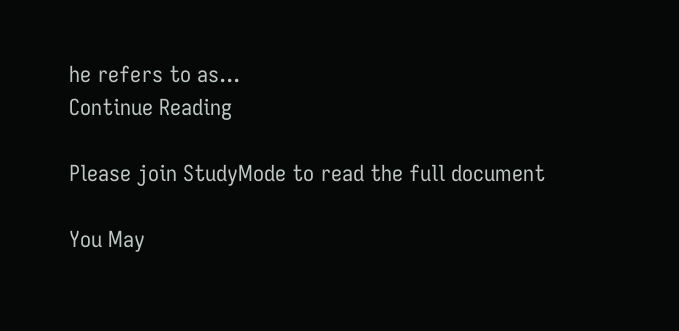he refers to as...
Continue Reading

Please join StudyMode to read the full document

You May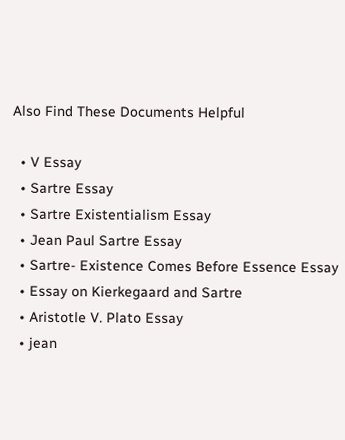Also Find These Documents Helpful

  • V Essay
  • Sartre Essay
  • Sartre Existentialism Essay
  • Jean Paul Sartre Essay
  • Sartre- Existence Comes Before Essence Essay
  • Essay on Kierkegaard and Sartre
  • Aristotle V. Plato Essay
  • jean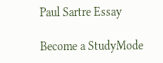Paul Sartre Essay

Become a StudyMode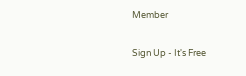Member

Sign Up - It's Free